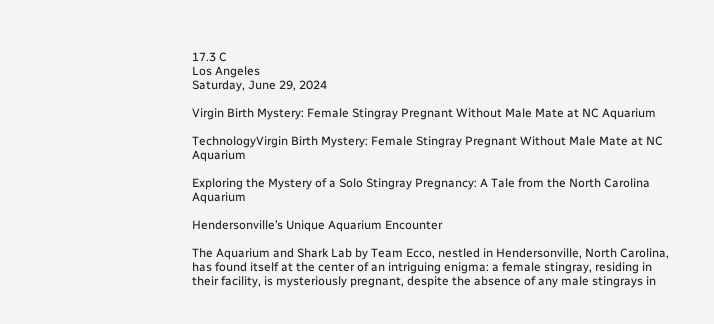17.3 C
Los Angeles
Saturday, June 29, 2024

Virgin Birth Mystery: Female Stingray Pregnant Without Male Mate at NC Aquarium

TechnologyVirgin Birth Mystery: Female Stingray Pregnant Without Male Mate at NC Aquarium

Exploring the Mystery of a Solo Stingray Pregnancy: A Tale from the North Carolina Aquarium

Hendersonville’s Unique Aquarium Encounter

The Aquarium and Shark Lab by Team Ecco, nestled in Hendersonville, North Carolina, has found itself at the center of an intriguing enigma: a female stingray, residing in their facility, is mysteriously pregnant, despite the absence of any male stingrays in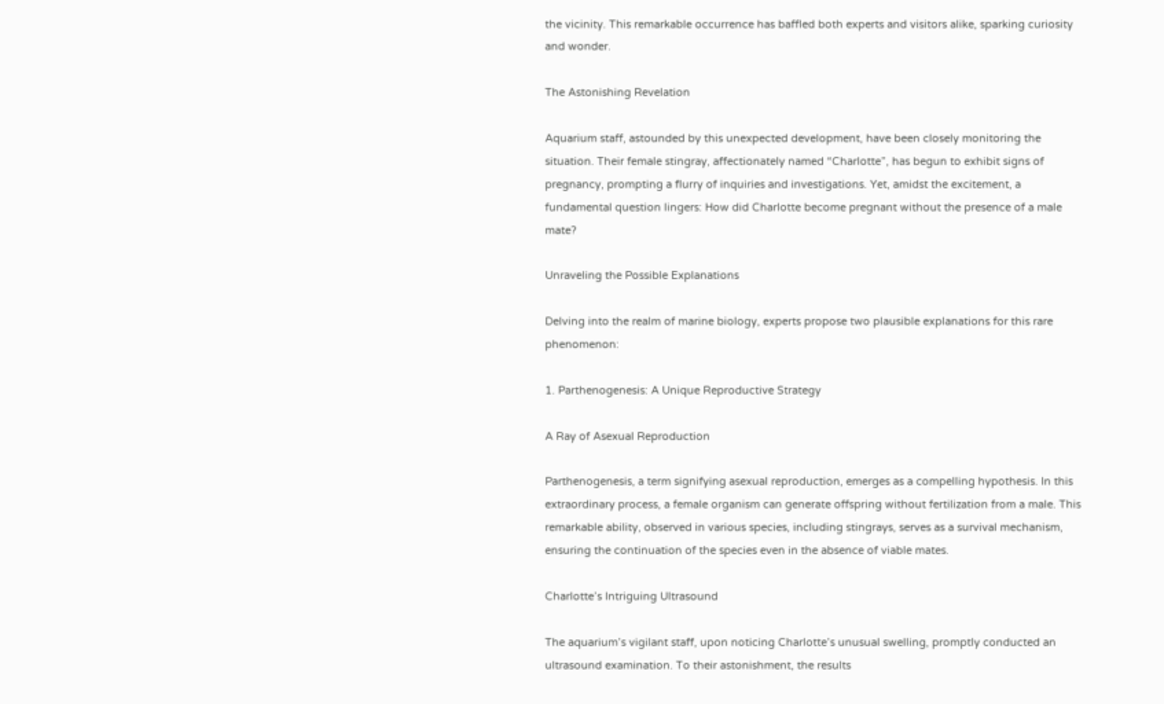the vicinity. This remarkable occurrence has baffled both experts and visitors alike, sparking curiosity and wonder.

The Astonishing Revelation

Aquarium staff, astounded by this unexpected development, have been closely monitoring the situation. Their female stingray, affectionately named “Charlotte”, has begun to exhibit signs of pregnancy, prompting a flurry of inquiries and investigations. Yet, amidst the excitement, a fundamental question lingers: How did Charlotte become pregnant without the presence of a male mate?

Unraveling the Possible Explanations

Delving into the realm of marine biology, experts propose two plausible explanations for this rare phenomenon:

1. Parthenogenesis: A Unique Reproductive Strategy

A Ray of Asexual Reproduction

Parthenogenesis, a term signifying asexual reproduction, emerges as a compelling hypothesis. In this extraordinary process, a female organism can generate offspring without fertilization from a male. This remarkable ability, observed in various species, including stingrays, serves as a survival mechanism, ensuring the continuation of the species even in the absence of viable mates.

Charlotte’s Intriguing Ultrasound

The aquarium’s vigilant staff, upon noticing Charlotte’s unusual swelling, promptly conducted an ultrasound examination. To their astonishment, the results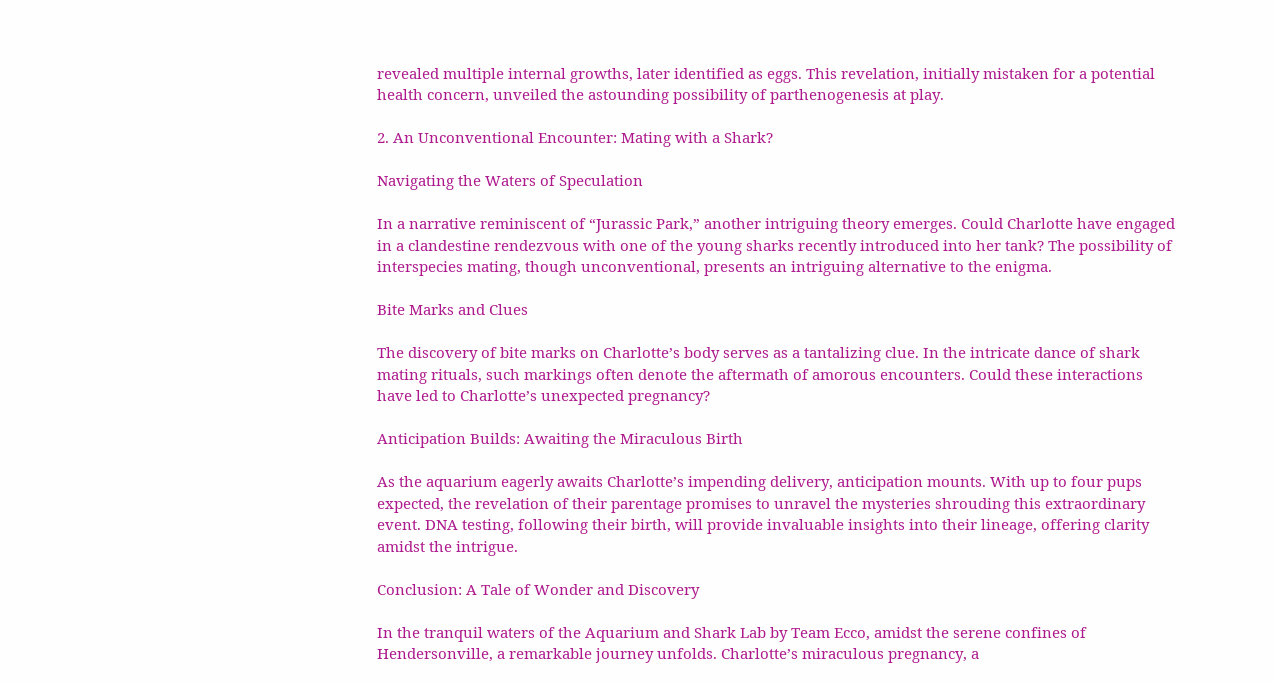revealed multiple internal growths, later identified as eggs. This revelation, initially mistaken for a potential health concern, unveiled the astounding possibility of parthenogenesis at play.

2. An Unconventional Encounter: Mating with a Shark?

Navigating the Waters of Speculation

In a narrative reminiscent of “Jurassic Park,” another intriguing theory emerges. Could Charlotte have engaged in a clandestine rendezvous with one of the young sharks recently introduced into her tank? The possibility of interspecies mating, though unconventional, presents an intriguing alternative to the enigma.

Bite Marks and Clues

The discovery of bite marks on Charlotte’s body serves as a tantalizing clue. In the intricate dance of shark mating rituals, such markings often denote the aftermath of amorous encounters. Could these interactions have led to Charlotte’s unexpected pregnancy?

Anticipation Builds: Awaiting the Miraculous Birth

As the aquarium eagerly awaits Charlotte’s impending delivery, anticipation mounts. With up to four pups expected, the revelation of their parentage promises to unravel the mysteries shrouding this extraordinary event. DNA testing, following their birth, will provide invaluable insights into their lineage, offering clarity amidst the intrigue.

Conclusion: A Tale of Wonder and Discovery

In the tranquil waters of the Aquarium and Shark Lab by Team Ecco, amidst the serene confines of Hendersonville, a remarkable journey unfolds. Charlotte’s miraculous pregnancy, a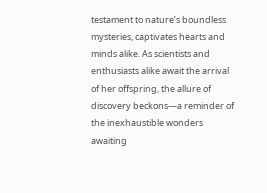testament to nature’s boundless mysteries, captivates hearts and minds alike. As scientists and enthusiasts alike await the arrival of her offspring, the allure of discovery beckons—a reminder of the inexhaustible wonders awaiting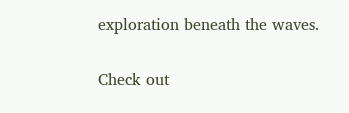exploration beneath the waves.

Check out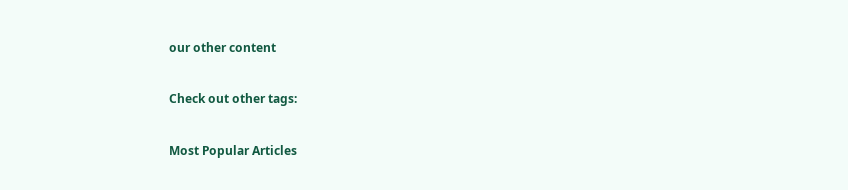our other content

Check out other tags:

Most Popular Articles